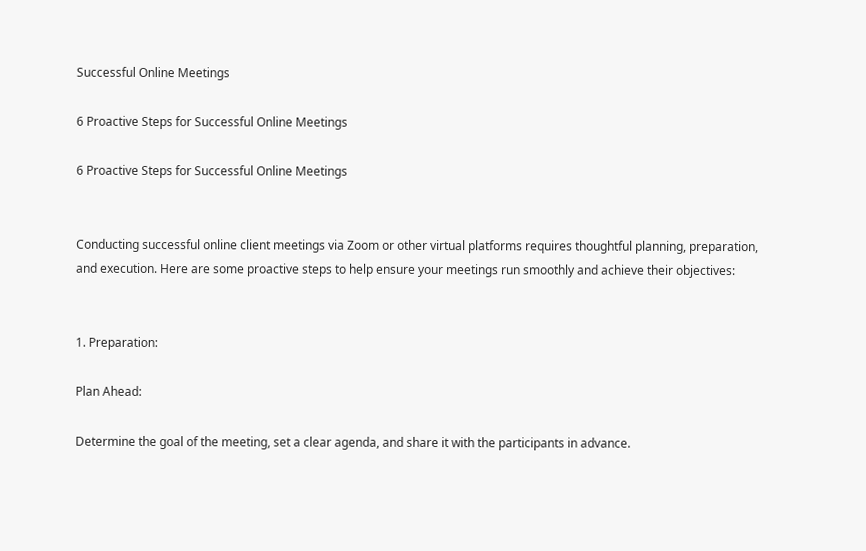Successful Online Meetings

6 Proactive Steps for Successful Online Meetings

6 Proactive Steps for Successful Online Meetings


Conducting successful online client meetings via Zoom or other virtual platforms requires thoughtful planning, preparation, and execution. Here are some proactive steps to help ensure your meetings run smoothly and achieve their objectives:


1. Preparation:

Plan Ahead:

Determine the goal of the meeting, set a clear agenda, and share it with the participants in advance.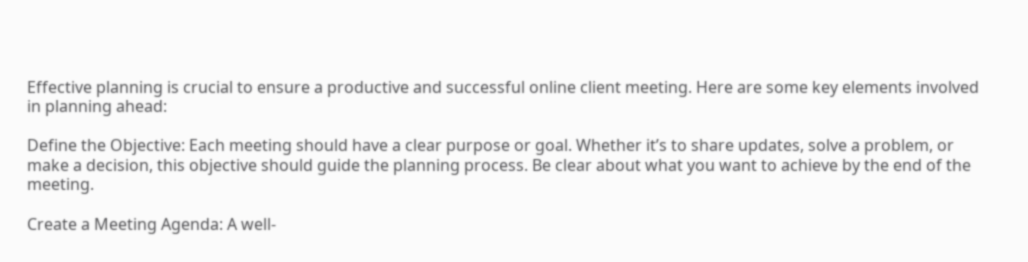Effective planning is crucial to ensure a productive and successful online client meeting. Here are some key elements involved in planning ahead:

Define the Objective: Each meeting should have a clear purpose or goal. Whether it’s to share updates, solve a problem, or make a decision, this objective should guide the planning process. Be clear about what you want to achieve by the end of the meeting.

Create a Meeting Agenda: A well-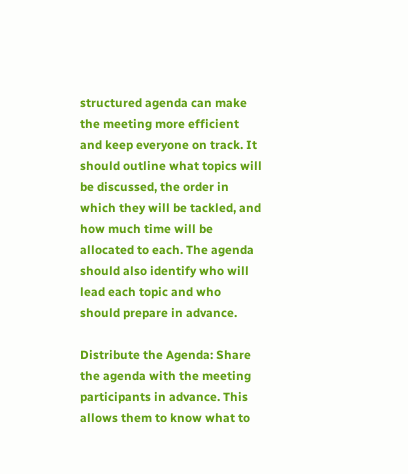structured agenda can make the meeting more efficient and keep everyone on track. It should outline what topics will be discussed, the order in which they will be tackled, and how much time will be allocated to each. The agenda should also identify who will lead each topic and who should prepare in advance.

Distribute the Agenda: Share the agenda with the meeting participants in advance. This allows them to know what to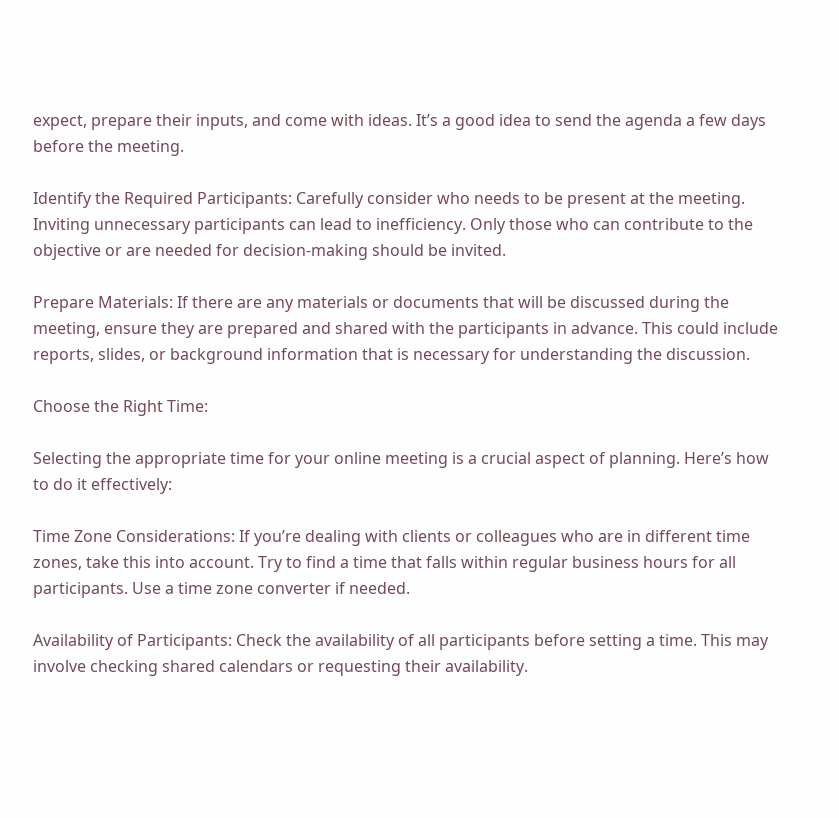expect, prepare their inputs, and come with ideas. It’s a good idea to send the agenda a few days before the meeting.

Identify the Required Participants: Carefully consider who needs to be present at the meeting. Inviting unnecessary participants can lead to inefficiency. Only those who can contribute to the objective or are needed for decision-making should be invited.

Prepare Materials: If there are any materials or documents that will be discussed during the meeting, ensure they are prepared and shared with the participants in advance. This could include reports, slides, or background information that is necessary for understanding the discussion.

Choose the Right Time:

Selecting the appropriate time for your online meeting is a crucial aspect of planning. Here’s how to do it effectively:

Time Zone Considerations: If you’re dealing with clients or colleagues who are in different time zones, take this into account. Try to find a time that falls within regular business hours for all participants. Use a time zone converter if needed.

Availability of Participants: Check the availability of all participants before setting a time. This may involve checking shared calendars or requesting their availability.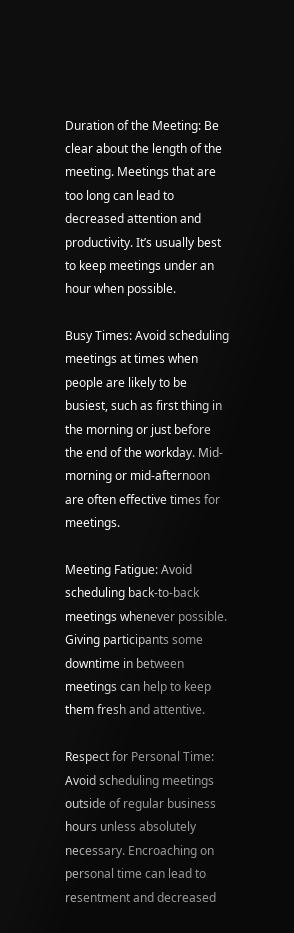Duration of the Meeting: Be clear about the length of the meeting. Meetings that are too long can lead to decreased attention and productivity. It’s usually best to keep meetings under an hour when possible.

Busy Times: Avoid scheduling meetings at times when people are likely to be busiest, such as first thing in the morning or just before the end of the workday. Mid-morning or mid-afternoon are often effective times for meetings.

Meeting Fatigue: Avoid scheduling back-to-back meetings whenever possible. Giving participants some downtime in between meetings can help to keep them fresh and attentive.

Respect for Personal Time: Avoid scheduling meetings outside of regular business hours unless absolutely necessary. Encroaching on personal time can lead to resentment and decreased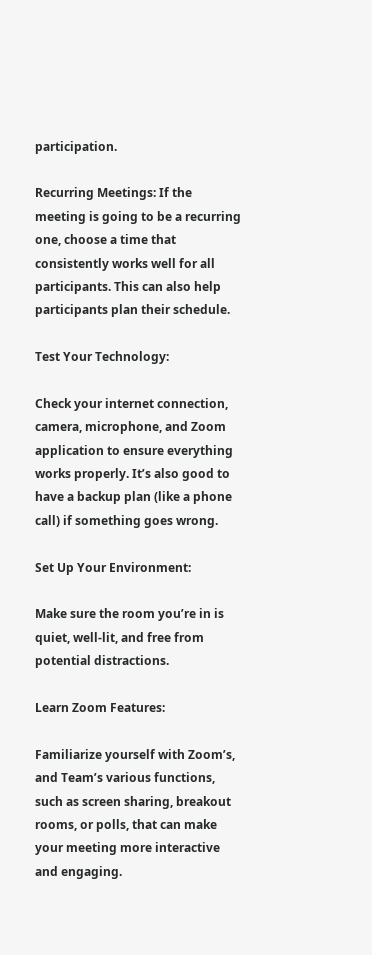participation.

Recurring Meetings: If the meeting is going to be a recurring one, choose a time that consistently works well for all participants. This can also help participants plan their schedule.

Test Your Technology:

Check your internet connection, camera, microphone, and Zoom application to ensure everything works properly. It’s also good to have a backup plan (like a phone call) if something goes wrong.

Set Up Your Environment:

Make sure the room you’re in is quiet, well-lit, and free from potential distractions.

Learn Zoom Features:

Familiarize yourself with Zoom’s, and Team’s various functions, such as screen sharing, breakout rooms, or polls, that can make your meeting more interactive and engaging.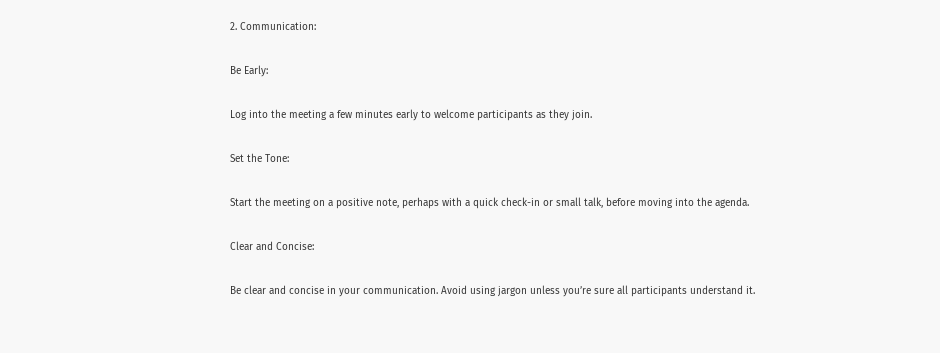2. Communication:

Be Early:

Log into the meeting a few minutes early to welcome participants as they join.

Set the Tone:

Start the meeting on a positive note, perhaps with a quick check-in or small talk, before moving into the agenda.

Clear and Concise:

Be clear and concise in your communication. Avoid using jargon unless you’re sure all participants understand it.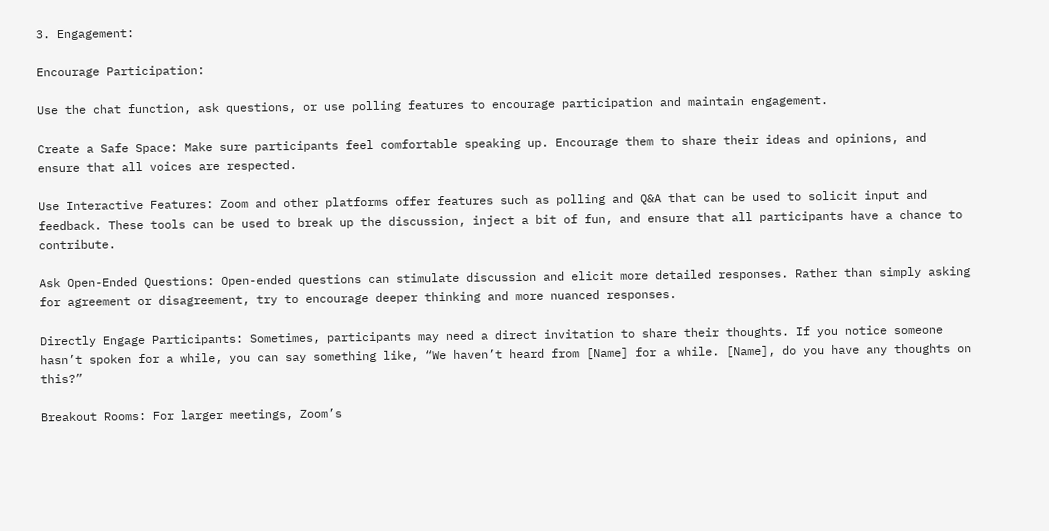3. Engagement:

Encourage Participation:

Use the chat function, ask questions, or use polling features to encourage participation and maintain engagement.

Create a Safe Space: Make sure participants feel comfortable speaking up. Encourage them to share their ideas and opinions, and ensure that all voices are respected.

Use Interactive Features: Zoom and other platforms offer features such as polling and Q&A that can be used to solicit input and feedback. These tools can be used to break up the discussion, inject a bit of fun, and ensure that all participants have a chance to contribute.

Ask Open-Ended Questions: Open-ended questions can stimulate discussion and elicit more detailed responses. Rather than simply asking for agreement or disagreement, try to encourage deeper thinking and more nuanced responses.

Directly Engage Participants: Sometimes, participants may need a direct invitation to share their thoughts. If you notice someone hasn’t spoken for a while, you can say something like, “We haven’t heard from [Name] for a while. [Name], do you have any thoughts on this?”

Breakout Rooms: For larger meetings, Zoom’s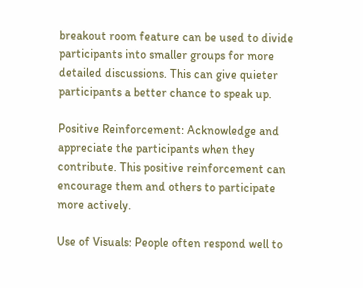breakout room feature can be used to divide participants into smaller groups for more detailed discussions. This can give quieter participants a better chance to speak up.

Positive Reinforcement: Acknowledge and appreciate the participants when they contribute. This positive reinforcement can encourage them and others to participate more actively.

Use of Visuals: People often respond well to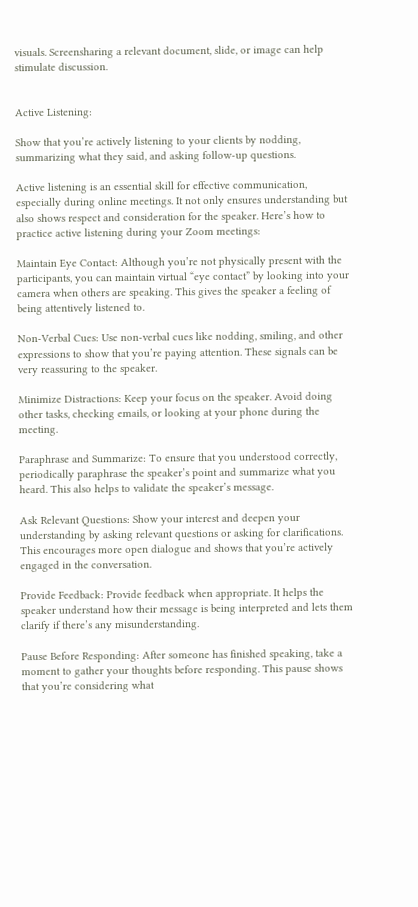visuals. Screensharing a relevant document, slide, or image can help stimulate discussion.


Active Listening:

Show that you’re actively listening to your clients by nodding, summarizing what they said, and asking follow-up questions.

Active listening is an essential skill for effective communication, especially during online meetings. It not only ensures understanding but also shows respect and consideration for the speaker. Here’s how to practice active listening during your Zoom meetings:

Maintain Eye Contact: Although you’re not physically present with the participants, you can maintain virtual “eye contact” by looking into your camera when others are speaking. This gives the speaker a feeling of being attentively listened to.

Non-Verbal Cues: Use non-verbal cues like nodding, smiling, and other expressions to show that you’re paying attention. These signals can be very reassuring to the speaker.

Minimize Distractions: Keep your focus on the speaker. Avoid doing other tasks, checking emails, or looking at your phone during the meeting.

Paraphrase and Summarize: To ensure that you understood correctly, periodically paraphrase the speaker’s point and summarize what you heard. This also helps to validate the speaker’s message.

Ask Relevant Questions: Show your interest and deepen your understanding by asking relevant questions or asking for clarifications. This encourages more open dialogue and shows that you’re actively engaged in the conversation.

Provide Feedback: Provide feedback when appropriate. It helps the speaker understand how their message is being interpreted and lets them clarify if there’s any misunderstanding.

Pause Before Responding: After someone has finished speaking, take a moment to gather your thoughts before responding. This pause shows that you’re considering what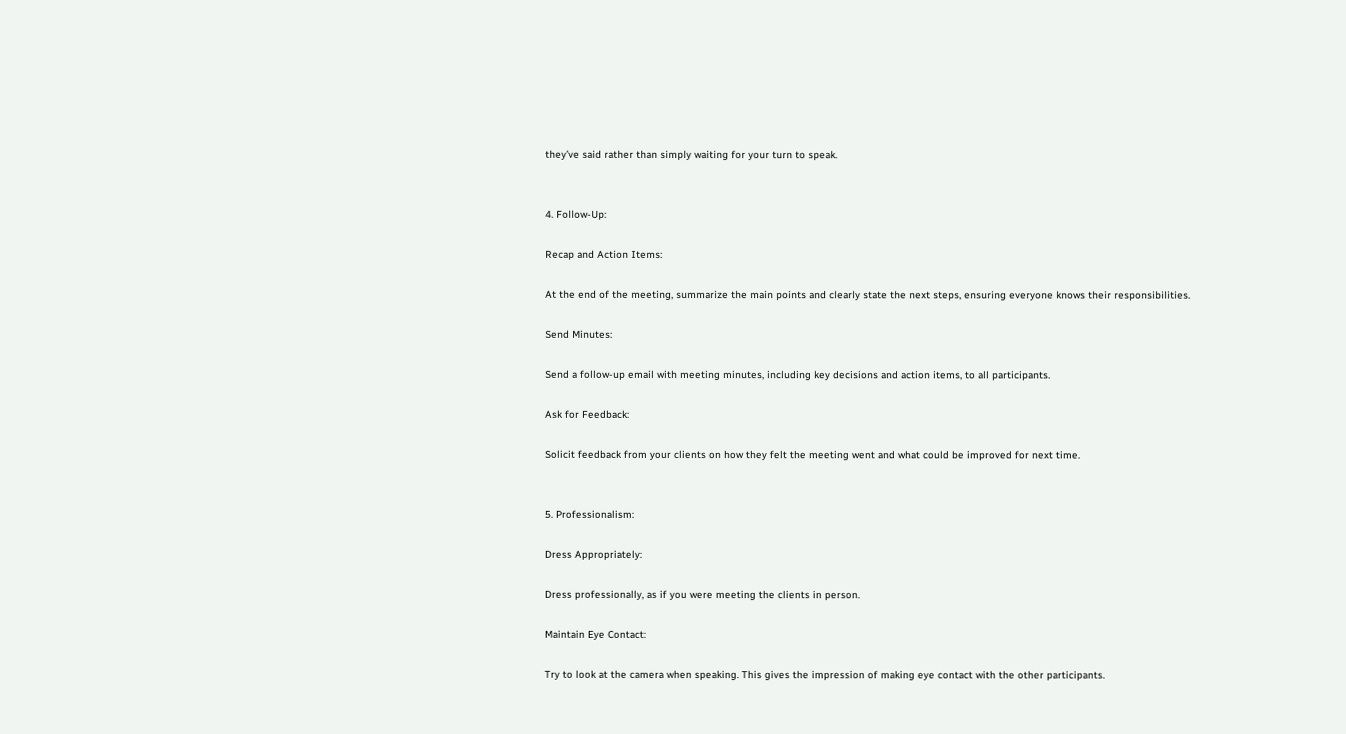they’ve said rather than simply waiting for your turn to speak.


4. Follow-Up:

Recap and Action Items:

At the end of the meeting, summarize the main points and clearly state the next steps, ensuring everyone knows their responsibilities.

Send Minutes:

Send a follow-up email with meeting minutes, including key decisions and action items, to all participants.

Ask for Feedback:

Solicit feedback from your clients on how they felt the meeting went and what could be improved for next time.


5. Professionalism:

Dress Appropriately:

Dress professionally, as if you were meeting the clients in person.

Maintain Eye Contact:

Try to look at the camera when speaking. This gives the impression of making eye contact with the other participants.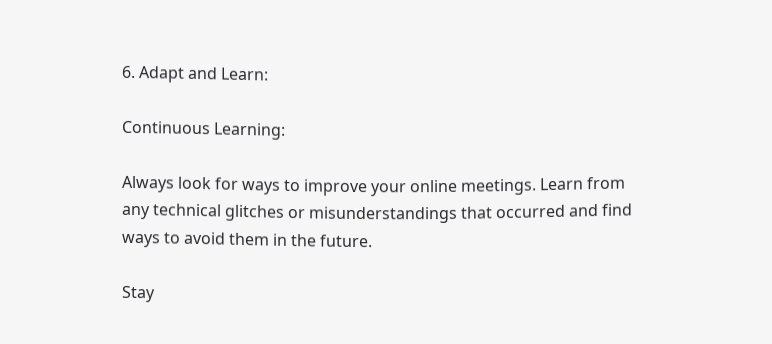6. Adapt and Learn:

Continuous Learning:

Always look for ways to improve your online meetings. Learn from any technical glitches or misunderstandings that occurred and find ways to avoid them in the future.

Stay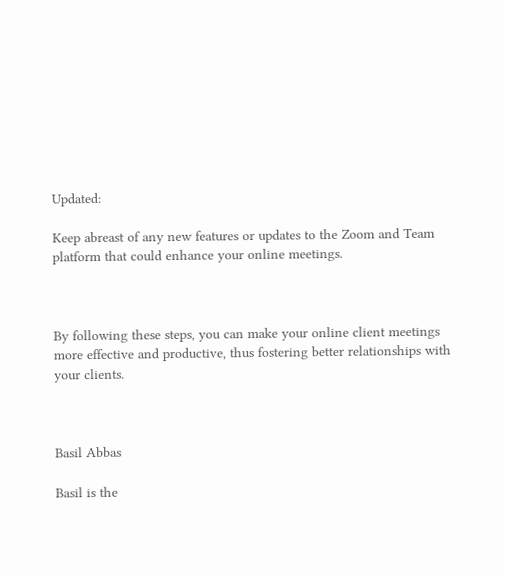Updated:

Keep abreast of any new features or updates to the Zoom and Team platform that could enhance your online meetings.



By following these steps, you can make your online client meetings more effective and productive, thus fostering better relationships with your clients.



Basil Abbas

Basil is the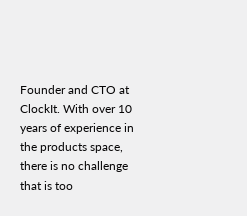Founder and CTO at ClockIt. With over 10 years of experience in the products space, there is no challenge that is too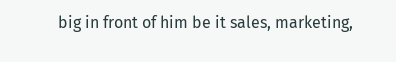big in front of him be it sales, marketing,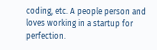coding, etc. A people person and loves working in a startup for perfection.